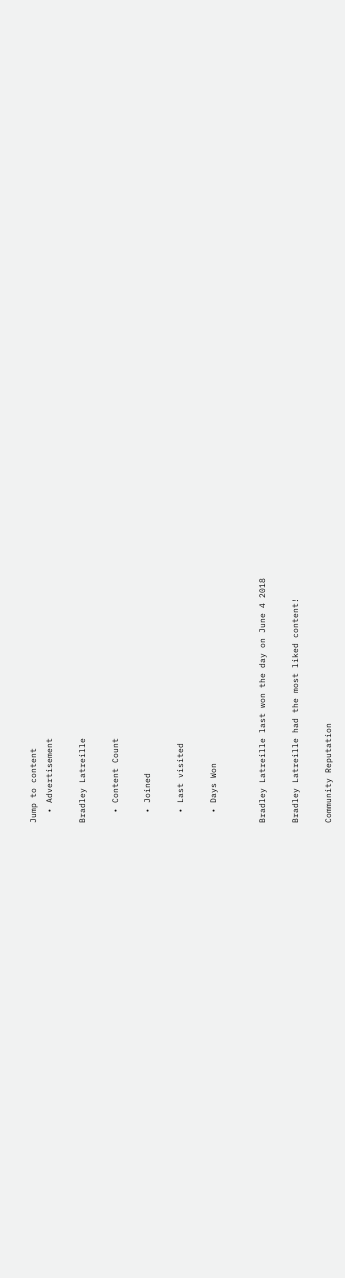Jump to content
  • Advertisement

Bradley Latreille

  • Content Count

  • Joined

  • Last visited

  • Days Won


Bradley Latreille last won the day on June 4 2018

Bradley Latreille had the most liked content!

Community Reputation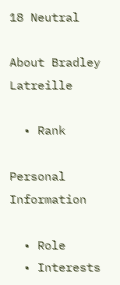18 Neutral

About Bradley Latreille

  • Rank

Personal Information

  • Role
  • Interests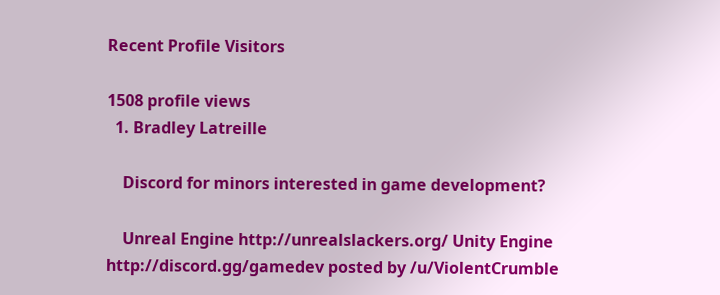Recent Profile Visitors

1508 profile views
  1. Bradley Latreille

    Discord for minors interested in game development?

    Unreal Engine http://unrealslackers.org/ Unity Engine http://discord.gg/gamedev posted by /u/ViolentCrumble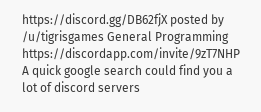https://discord.gg/DB62fjX posted by /u/tigrisgames General Programming https://discordapp.com/invite/9zT7NHP A quick google search could find you a lot of discord servers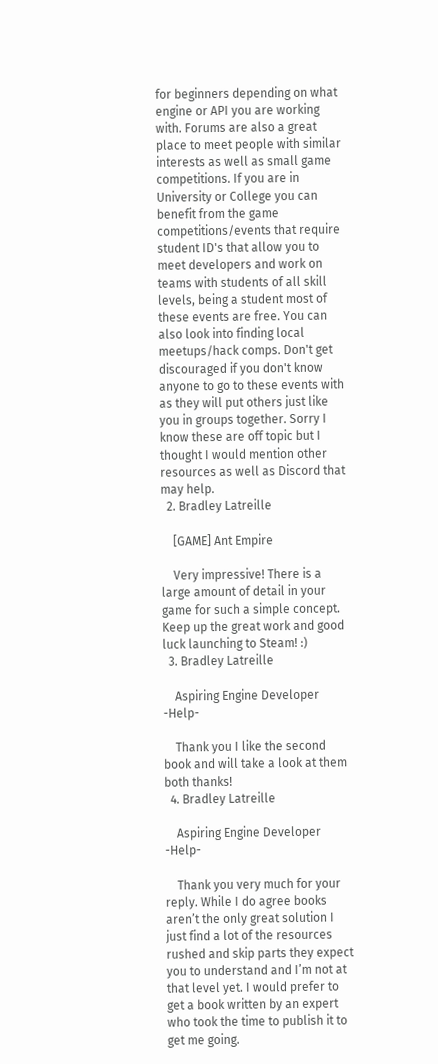for beginners depending on what engine or API you are working with. Forums are also a great place to meet people with similar interests as well as small game competitions. If you are in University or College you can benefit from the game competitions/events that require student ID's that allow you to meet developers and work on teams with students of all skill levels, being a student most of these events are free. You can also look into finding local meetups/hack comps. Don't get discouraged if you don't know anyone to go to these events with as they will put others just like you in groups together. Sorry I know these are off topic but I thought I would mention other resources as well as Discord that may help.
  2. Bradley Latreille

    [GAME] Ant Empire

    Very impressive! There is a large amount of detail in your game for such a simple concept. Keep up the great work and good luck launching to Steam! :)
  3. Bradley Latreille

    Aspiring Engine Developer -Help-

    Thank you I like the second book and will take a look at them both thanks!
  4. Bradley Latreille

    Aspiring Engine Developer -Help-

    Thank you very much for your reply. While I do agree books aren’t the only great solution I just find a lot of the resources rushed and skip parts they expect you to understand and I’m not at that level yet. I would prefer to get a book written by an expert who took the time to publish it to get me going.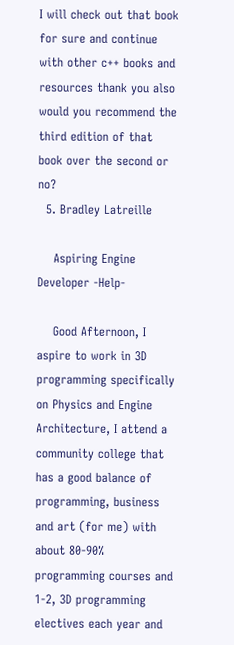I will check out that book for sure and continue with other c++ books and resources thank you also would you recommend the third edition of that book over the second or no?
  5. Bradley Latreille

    Aspiring Engine Developer -Help-

    Good Afternoon, I aspire to work in 3D programming specifically on Physics and Engine Architecture, I attend a community college that has a good balance of programming, business and art (for me) with about 80-90% programming courses and 1-2, 3D programming electives each year and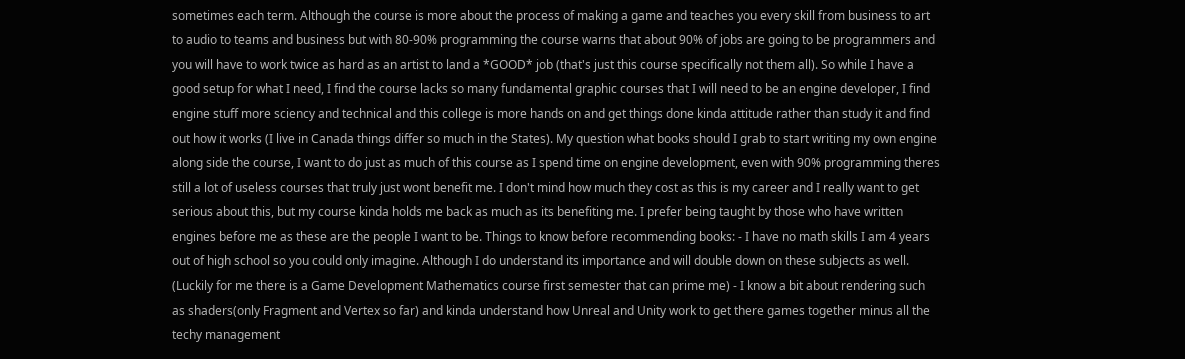sometimes each term. Although the course is more about the process of making a game and teaches you every skill from business to art to audio to teams and business but with 80-90% programming the course warns that about 90% of jobs are going to be programmers and you will have to work twice as hard as an artist to land a *GOOD* job (that's just this course specifically not them all). So while I have a good setup for what I need, I find the course lacks so many fundamental graphic courses that I will need to be an engine developer, I find engine stuff more sciency and technical and this college is more hands on and get things done kinda attitude rather than study it and find out how it works (I live in Canada things differ so much in the States). My question what books should I grab to start writing my own engine along side the course, I want to do just as much of this course as I spend time on engine development, even with 90% programming theres still a lot of useless courses that truly just wont benefit me. I don't mind how much they cost as this is my career and I really want to get serious about this, but my course kinda holds me back as much as its benefiting me. I prefer being taught by those who have written engines before me as these are the people I want to be. Things to know before recommending books: - I have no math skills I am 4 years out of high school so you could only imagine. Although I do understand its importance and will double down on these subjects as well. (Luckily for me there is a Game Development Mathematics course first semester that can prime me) - I know a bit about rendering such as shaders(only Fragment and Vertex so far) and kinda understand how Unreal and Unity work to get there games together minus all the techy management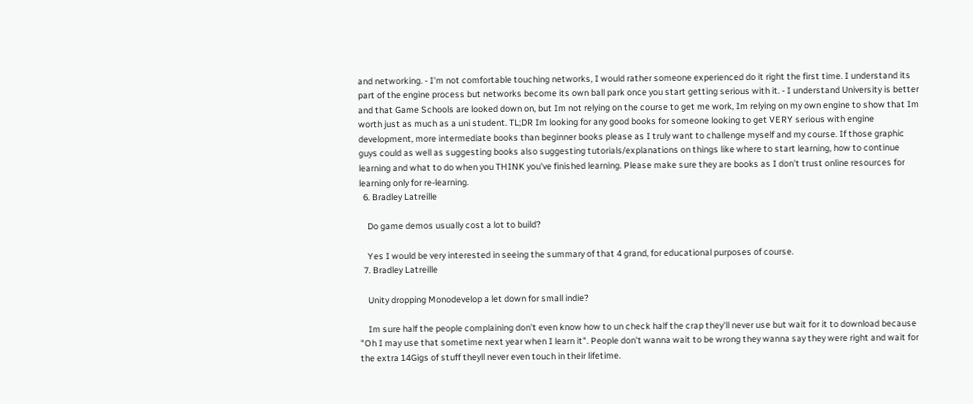and networking. - I'm not comfortable touching networks, I would rather someone experienced do it right the first time. I understand its part of the engine process but networks become its own ball park once you start getting serious with it. - I understand University is better and that Game Schools are looked down on, but Im not relying on the course to get me work, Im relying on my own engine to show that Im worth just as much as a uni student. TL;DR Im looking for any good books for someone looking to get VERY serious with engine development, more intermediate books than beginner books please as I truly want to challenge myself and my course. If those graphic guys could as well as suggesting books also suggesting tutorials/explanations on things like where to start learning, how to continue learning and what to do when you THINK you've finished learning. Please make sure they are books as I don't trust online resources for learning only for re-learning.
  6. Bradley Latreille

    Do game demos usually cost a lot to build?

    Yes I would be very interested in seeing the summary of that 4 grand, for educational purposes of course.
  7. Bradley Latreille

    Unity dropping Monodevelop a let down for small indie?

    Im sure half the people complaining don't even know how to un check half the crap they'll never use but wait for it to download because "Oh I may use that sometime next year when I learn it". People don't wanna wait to be wrong they wanna say they were right and wait for the extra 14Gigs of stuff theyll never even touch in their lifetime.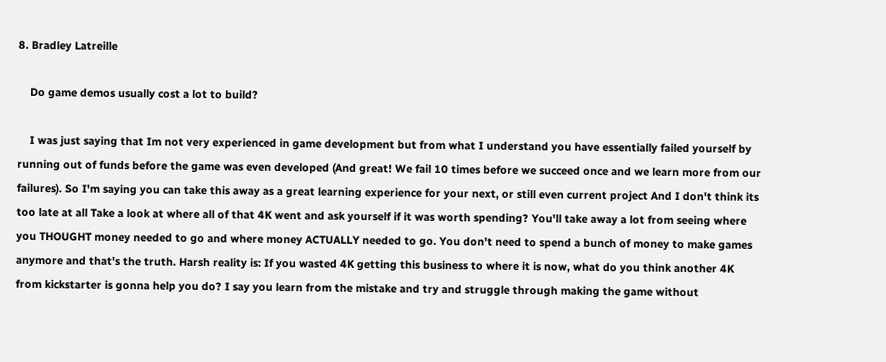8. Bradley Latreille

    Do game demos usually cost a lot to build?

    I was just saying that Im not very experienced in game development but from what I understand you have essentially failed yourself by running out of funds before the game was even developed (And great! We fail 10 times before we succeed once and we learn more from our failures). So I'm saying you can take this away as a great learning experience for your next, or still even current project And I don't think its too late at all Take a look at where all of that 4K went and ask yourself if it was worth spending? You'll take away a lot from seeing where you THOUGHT money needed to go and where money ACTUALLY needed to go. You don't need to spend a bunch of money to make games anymore and that's the truth. Harsh reality is: If you wasted 4K getting this business to where it is now, what do you think another 4K from kickstarter is gonna help you do? I say you learn from the mistake and try and struggle through making the game without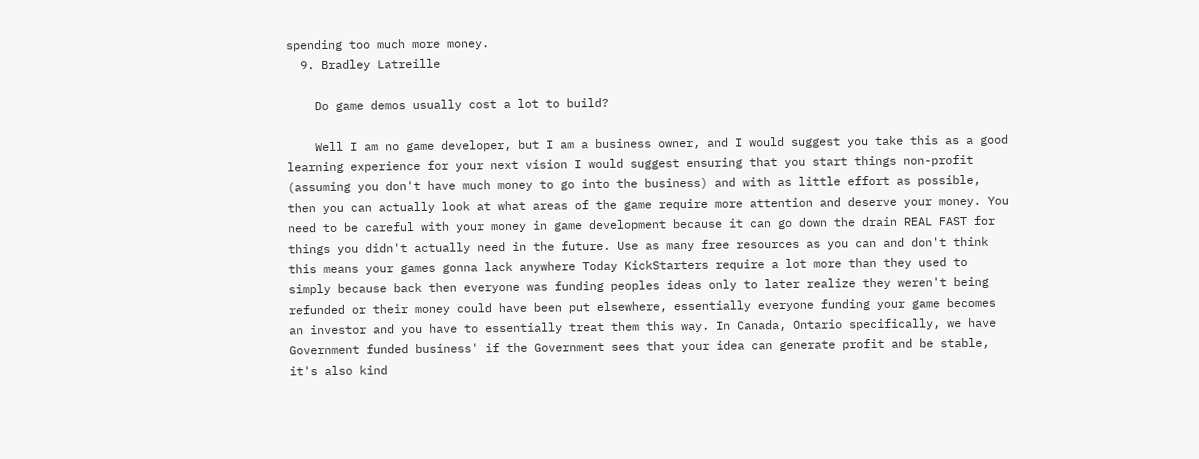spending too much more money.
  9. Bradley Latreille

    Do game demos usually cost a lot to build?

    Well I am no game developer, but I am a business owner, and I would suggest you take this as a good learning experience for your next vision I would suggest ensuring that you start things non-profit (assuming you don't have much money to go into the business) and with as little effort as possible, then you can actually look at what areas of the game require more attention and deserve your money. You need to be careful with your money in game development because it can go down the drain REAL FAST for things you didn't actually need in the future. Use as many free resources as you can and don't think this means your games gonna lack anywhere Today KickStarters require a lot more than they used to simply because back then everyone was funding peoples ideas only to later realize they weren't being refunded or their money could have been put elsewhere, essentially everyone funding your game becomes an investor and you have to essentially treat them this way. In Canada, Ontario specifically, we have Government funded business' if the Government sees that your idea can generate profit and be stable, it's also kind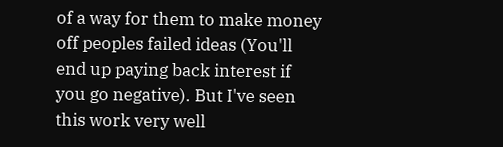of a way for them to make money off peoples failed ideas (You'll end up paying back interest if you go negative). But I've seen this work very well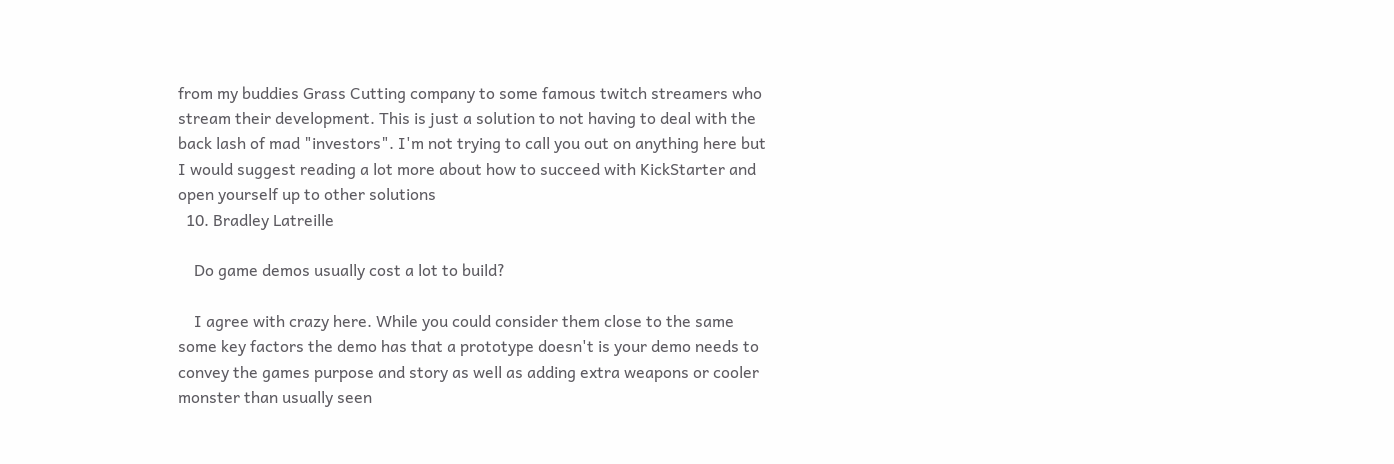from my buddies Grass Cutting company to some famous twitch streamers who stream their development. This is just a solution to not having to deal with the back lash of mad "investors". I'm not trying to call you out on anything here but I would suggest reading a lot more about how to succeed with KickStarter and open yourself up to other solutions
  10. Bradley Latreille

    Do game demos usually cost a lot to build?

    I agree with crazy here. While you could consider them close to the same some key factors the demo has that a prototype doesn't is your demo needs to convey the games purpose and story as well as adding extra weapons or cooler monster than usually seen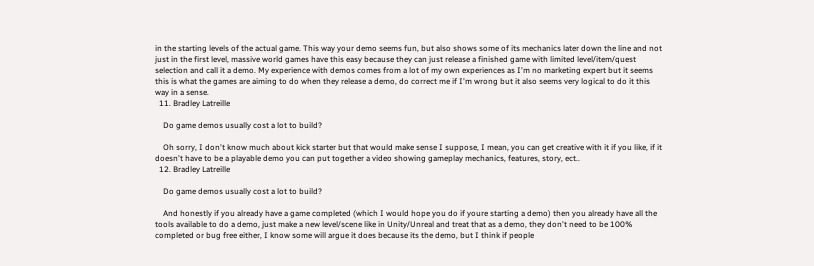in the starting levels of the actual game. This way your demo seems fun, but also shows some of its mechanics later down the line and not just in the first level, massive world games have this easy because they can just release a finished game with limited level/item/quest selection and call it a demo. My experience with demos comes from a lot of my own experiences as I'm no marketing expert but it seems this is what the games are aiming to do when they release a demo, do correct me if I'm wrong but it also seems very logical to do it this way in a sense.
  11. Bradley Latreille

    Do game demos usually cost a lot to build?

    Oh sorry, I don't know much about kick starter but that would make sense I suppose, I mean, you can get creative with it if you like, if it doesn't have to be a playable demo you can put together a video showing gameplay mechanics, features, story, ect..
  12. Bradley Latreille

    Do game demos usually cost a lot to build?

    And honestly if you already have a game completed (which I would hope you do if youre starting a demo) then you already have all the tools available to do a demo, just make a new level/scene like in Unity/Unreal and treat that as a demo, they don't need to be 100% completed or bug free either, I know some will argue it does because its the demo, but I think if people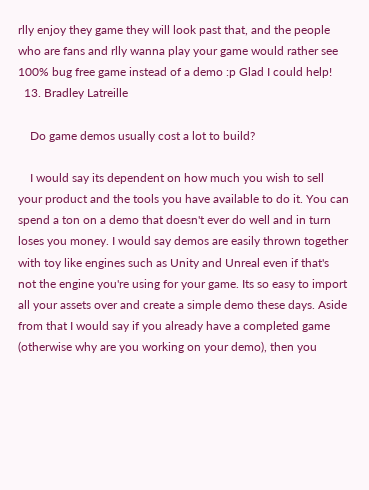rlly enjoy they game they will look past that, and the people who are fans and rlly wanna play your game would rather see 100% bug free game instead of a demo :p Glad I could help!
  13. Bradley Latreille

    Do game demos usually cost a lot to build?

    I would say its dependent on how much you wish to sell your product and the tools you have available to do it. You can spend a ton on a demo that doesn't ever do well and in turn loses you money. I would say demos are easily thrown together with toy like engines such as Unity and Unreal even if that's not the engine you're using for your game. Its so easy to import all your assets over and create a simple demo these days. Aside from that I would say if you already have a completed game (otherwise why are you working on your demo), then you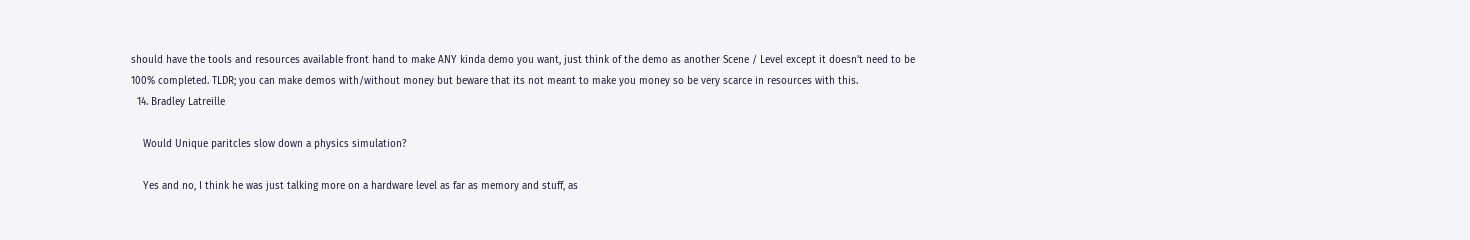should have the tools and resources available front hand to make ANY kinda demo you want, just think of the demo as another Scene / Level except it doesn't need to be 100% completed. TLDR; you can make demos with/without money but beware that its not meant to make you money so be very scarce in resources with this.
  14. Bradley Latreille

    Would Unique paritcles slow down a physics simulation?

    Yes and no, I think he was just talking more on a hardware level as far as memory and stuff, as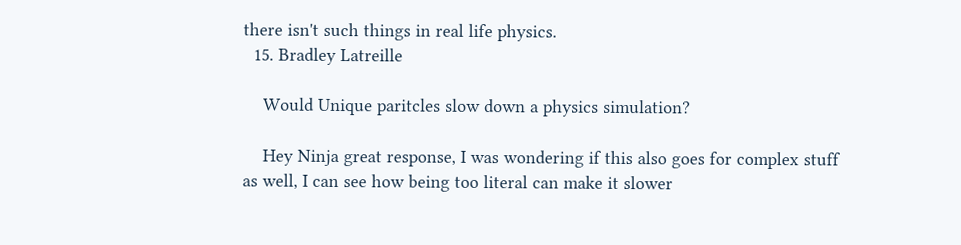there isn't such things in real life physics.
  15. Bradley Latreille

    Would Unique paritcles slow down a physics simulation?

    Hey Ninja great response, I was wondering if this also goes for complex stuff as well, I can see how being too literal can make it slower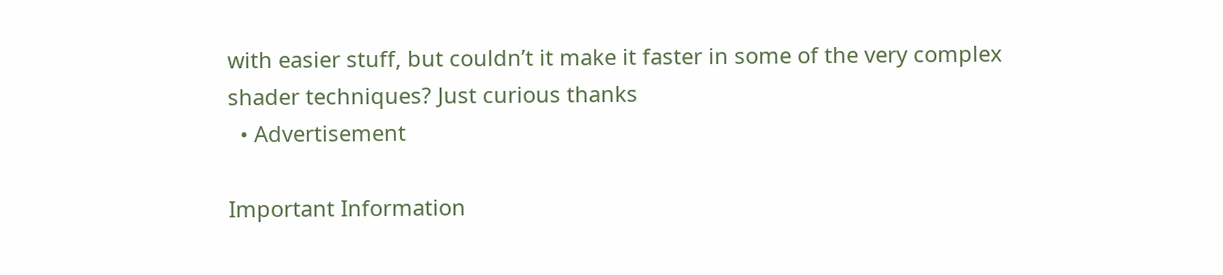with easier stuff, but couldn’t it make it faster in some of the very complex shader techniques? Just curious thanks
  • Advertisement

Important Information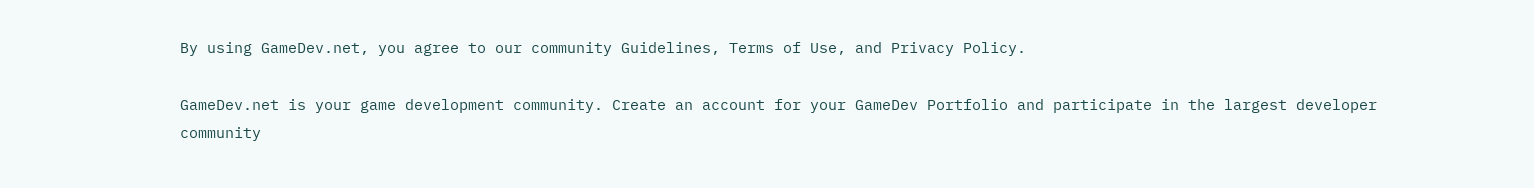By using GameDev.net, you agree to our community Guidelines, Terms of Use, and Privacy Policy.

GameDev.net is your game development community. Create an account for your GameDev Portfolio and participate in the largest developer community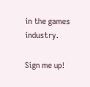in the games industry.

Sign me up!